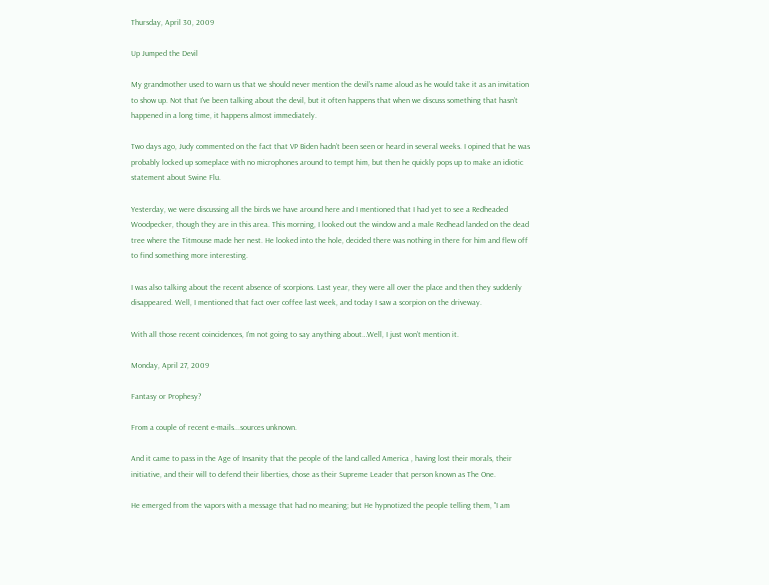Thursday, April 30, 2009

Up Jumped the Devil

My grandmother used to warn us that we should never mention the devil’s name aloud as he would take it as an invitation to show up. Not that I've been talking about the devil, but it often happens that when we discuss something that hasn’t happened in a long time, it happens almost immediately.

Two days ago, Judy commented on the fact that VP Biden hadn’t been seen or heard in several weeks. I opined that he was probably locked up someplace with no microphones around to tempt him, but then he quickly pops up to make an idiotic statement about Swine Flu.

Yesterday, we were discussing all the birds we have around here and I mentioned that I had yet to see a Redheaded Woodpecker, though they are in this area. This morning, I looked out the window and a male Redhead landed on the dead tree where the Titmouse made her nest. He looked into the hole, decided there was nothing in there for him and flew off to find something more interesting.

I was also talking about the recent absence of scorpions. Last year, they were all over the place and then they suddenly disappeared. Well, I mentioned that fact over coffee last week, and today I saw a scorpion on the driveway.

With all those recent coincidences, I’m not going to say anything about…Well, I just won’t mention it.

Monday, April 27, 2009

Fantasy or Prophesy?

From a couple of recent e-mails...sources unknown.

And it came to pass in the Age of Insanity that the people of the land called America , having lost their morals, their initiative, and their will to defend their liberties, chose as their Supreme Leader that person known as The One.

He emerged from the vapors with a message that had no meaning; but He hypnotized the people telling them, "I am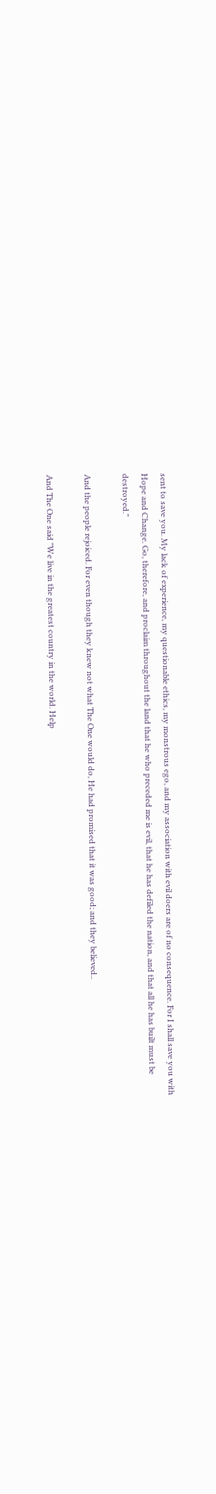sent to save you. My lack of experience, my questionable ethics, my monstrous ego, and my association with evil doers are of no consequence. For I shall save you with Hope and Change. Go, therefore, and proclaim throughout the land that he who preceded me is evil, that he has defiled the nation, and that all he has built must be destroyed."

And the people rejoiced. For even though they knew not what The One would do, He had promised that it was good; and they believed..

And The One said "We live in the greatest country in the world. Help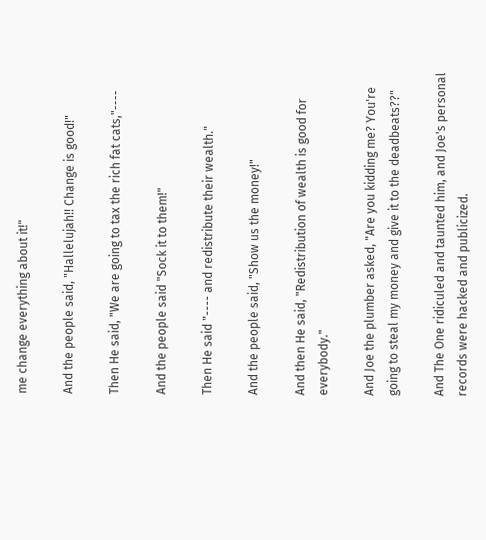me change everything about it!"

And the people said, "Hallelujah!! Change is good!"

Then He said, "We are going to tax the rich fat cats,"----

And the people said "Sock it to them!"

Then He said "---- and redistribute their wealth."

And the people said, "Show us the money!"

And then He said, "Redistribution of wealth is good for everybody."

And Joe the plumber asked, "Are you kidding me? You're going to steal my money and give it to the deadbeats??"

And The One ridiculed and taunted him, and Joe's personal records were hacked and publicized.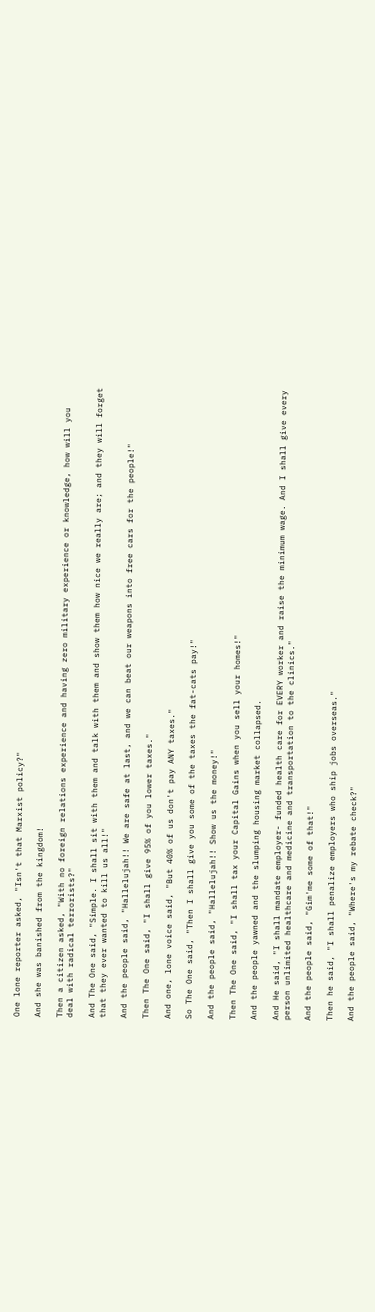One lone reporter asked, "Isn't that Marxist policy?"

And she was banished from the kingdom!

Then a citizen asked, "With no foreign relations experience and having zero military experience or knowledge, how will you deal with radical terrorists?"

And The One said, "Simple. I shall sit with them and talk with them and show them how nice we really are; and they will forget that they ever wanted to kill us all!"

And the people said, "Hallelujah!! We are safe at last, and we can beat our weapons into free cars for the people!"

Then The One said, "I shall give 95% of you lower taxes."

And one, lone voice said, "But 40% of us don't pay ANY taxes."

So The One said, "Then I shall give you some of the taxes the fat-cats pay!"

And the people said, "Hallelujah!! Show us the money!"

Then The One said, "I shall tax your Capital Gains when you sell your homes!"

And the people yawned and the slumping housing market collapsed.

And He said, "I shall mandate employer- funded health care for EVERY worker and raise the minimum wage. And I shall give every person unlimited healthcare and medicine and transportation to the clinics."

And the people said, "Gim'me some of that!"

Then he said, "I shall penalize employers who ship jobs overseas."

And the people said, "Where's my rebate check?"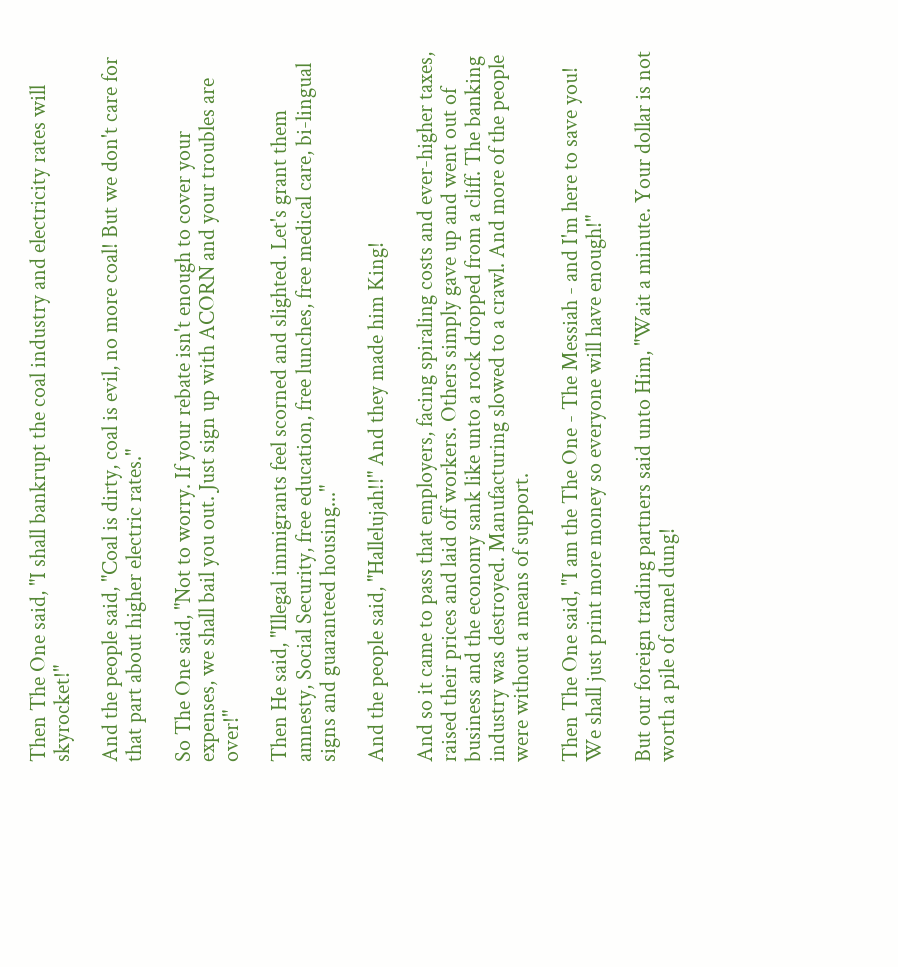Then The One said, "I shall bankrupt the coal industry and electricity rates will skyrocket!"

And the people said, "Coal is dirty, coal is evil, no more coal! But we don't care for that part about higher electric rates."

So The One said, "Not to worry. If your rebate isn't enough to cover your expenses, we shall bail you out. Just sign up with ACORN and your troubles are over!"

Then He said, "Illegal immigrants feel scorned and slighted. Let's grant them amnesty, Social Security, free education, free lunches, free medical care, bi-lingual signs and guaranteed housing..."

And the people said, "Hallelujah!!" And they made him King!

And so it came to pass that employers, facing spiraling costs and ever-higher taxes, raised their prices and laid off workers. Others simply gave up and went out of business and the economy sank like unto a rock dropped from a cliff. The banking industry was destroyed. Manufacturing slowed to a crawl. And more of the people were without a means of support.

Then The One said, "I am the The One - The Messiah - and I'm here to save you! We shall just print more money so everyone will have enough!"

But our foreign trading partners said unto Him, "Wait a minute. Your dollar is not worth a pile of camel dung!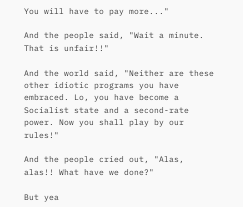You will have to pay more..."

And the people said, "Wait a minute. That is unfair!!"

And the world said, "Neither are these other idiotic programs you have embraced. Lo, you have become a Socialist state and a second-rate power. Now you shall play by our rules!"

And the people cried out, "Alas, alas!! What have we done?"

But yea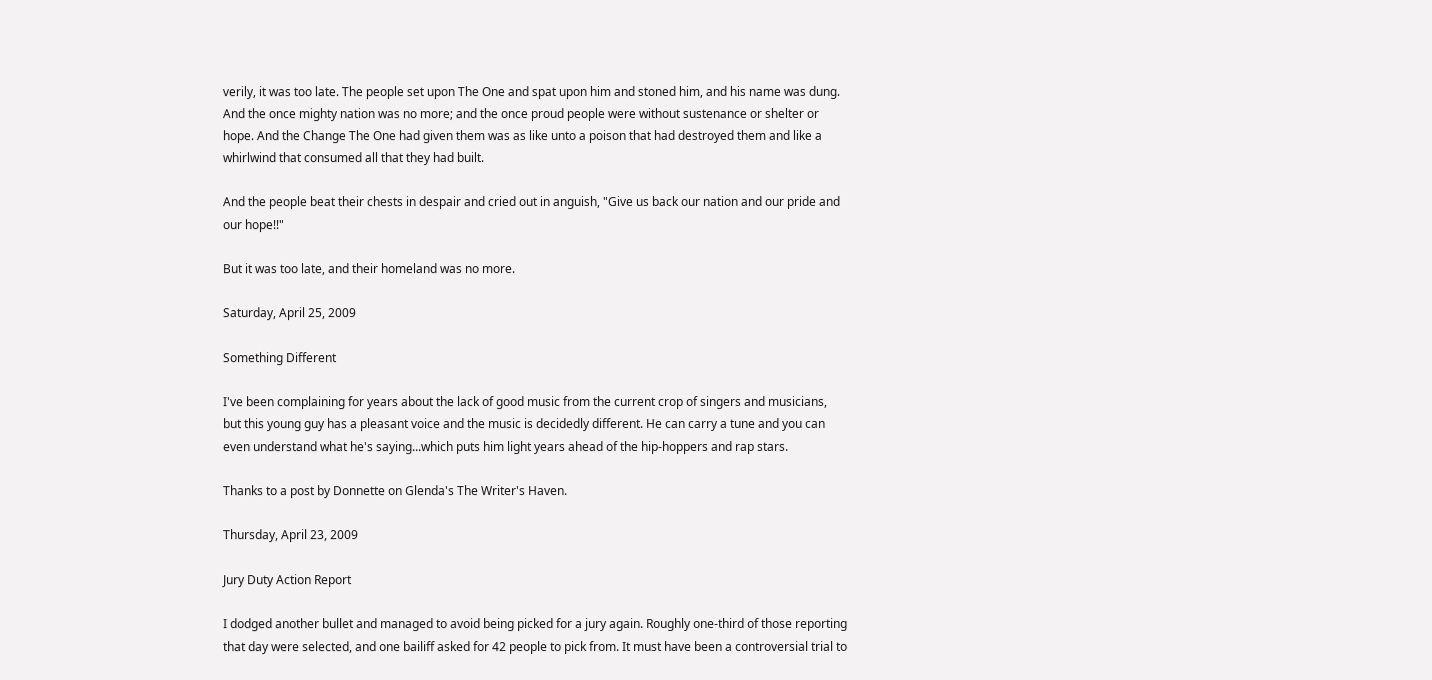verily, it was too late. The people set upon The One and spat upon him and stoned him, and his name was dung. And the once mighty nation was no more; and the once proud people were without sustenance or shelter or hope. And the Change The One had given them was as like unto a poison that had destroyed them and like a whirlwind that consumed all that they had built.

And the people beat their chests in despair and cried out in anguish, "Give us back our nation and our pride and our hope!!"

But it was too late, and their homeland was no more.

Saturday, April 25, 2009

Something Different

I've been complaining for years about the lack of good music from the current crop of singers and musicians, but this young guy has a pleasant voice and the music is decidedly different. He can carry a tune and you can even understand what he's saying...which puts him light years ahead of the hip-hoppers and rap stars.

Thanks to a post by Donnette on Glenda's The Writer's Haven.

Thursday, April 23, 2009

Jury Duty Action Report

I dodged another bullet and managed to avoid being picked for a jury again. Roughly one-third of those reporting that day were selected, and one bailiff asked for 42 people to pick from. It must have been a controversial trial to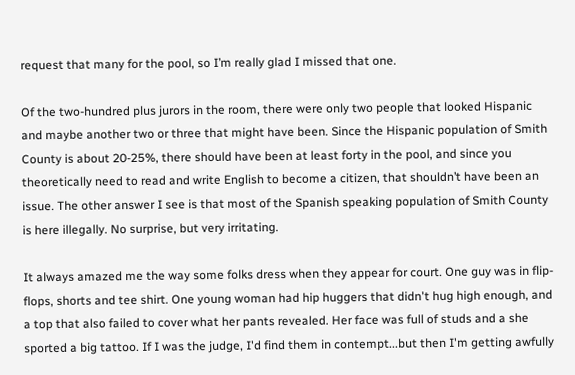request that many for the pool, so I’m really glad I missed that one.

Of the two-hundred plus jurors in the room, there were only two people that looked Hispanic and maybe another two or three that might have been. Since the Hispanic population of Smith County is about 20-25%, there should have been at least forty in the pool, and since you theoretically need to read and write English to become a citizen, that shouldn’t have been an issue. The other answer I see is that most of the Spanish speaking population of Smith County is here illegally. No surprise, but very irritating.

It always amazed me the way some folks dress when they appear for court. One guy was in flip-flops, shorts and tee shirt. One young woman had hip huggers that didn't hug high enough, and a top that also failed to cover what her pants revealed. Her face was full of studs and a she sported a big tattoo. If I was the judge, I'd find them in contempt...but then I'm getting awfully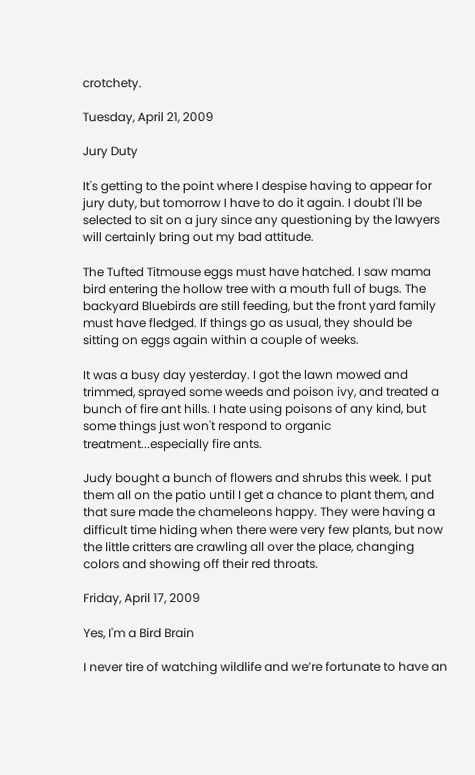crotchety.

Tuesday, April 21, 2009

Jury Duty

It's getting to the point where I despise having to appear for jury duty, but tomorrow I have to do it again. I doubt I'll be selected to sit on a jury since any questioning by the lawyers will certainly bring out my bad attitude.

The Tufted Titmouse eggs must have hatched. I saw mama bird entering the hollow tree with a mouth full of bugs. The backyard Bluebirds are still feeding, but the front yard family must have fledged. If things go as usual, they should be sitting on eggs again within a couple of weeks.

It was a busy day yesterday. I got the lawn mowed and trimmed, sprayed some weeds and poison ivy, and treated a bunch of fire ant hills. I hate using poisons of any kind, but some things just won't respond to organic treatment...especially fire ants.

Judy bought a bunch of flowers and shrubs this week. I put them all on the patio until I get a chance to plant them, and that sure made the chameleons happy. They were having a difficult time hiding when there were very few plants, but now the little critters are crawling all over the place, changing colors and showing off their red throats.

Friday, April 17, 2009

Yes, I'm a Bird Brain

I never tire of watching wildlife and we’re fortunate to have an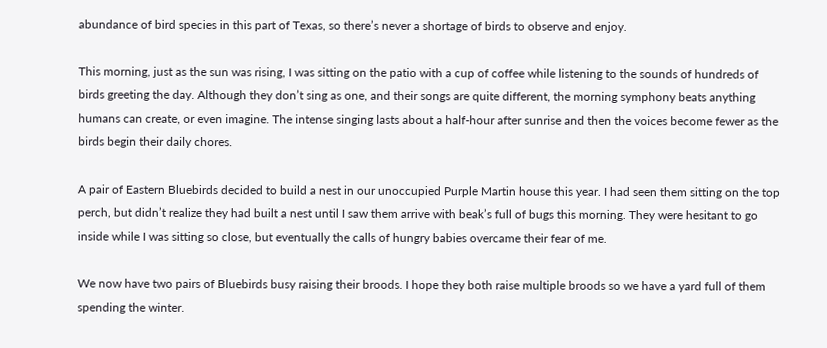abundance of bird species in this part of Texas, so there’s never a shortage of birds to observe and enjoy.

This morning, just as the sun was rising, I was sitting on the patio with a cup of coffee while listening to the sounds of hundreds of birds greeting the day. Although they don’t sing as one, and their songs are quite different, the morning symphony beats anything humans can create, or even imagine. The intense singing lasts about a half-hour after sunrise and then the voices become fewer as the birds begin their daily chores.

A pair of Eastern Bluebirds decided to build a nest in our unoccupied Purple Martin house this year. I had seen them sitting on the top perch, but didn’t realize they had built a nest until I saw them arrive with beak’s full of bugs this morning. They were hesitant to go inside while I was sitting so close, but eventually the calls of hungry babies overcame their fear of me.

We now have two pairs of Bluebirds busy raising their broods. I hope they both raise multiple broods so we have a yard full of them spending the winter.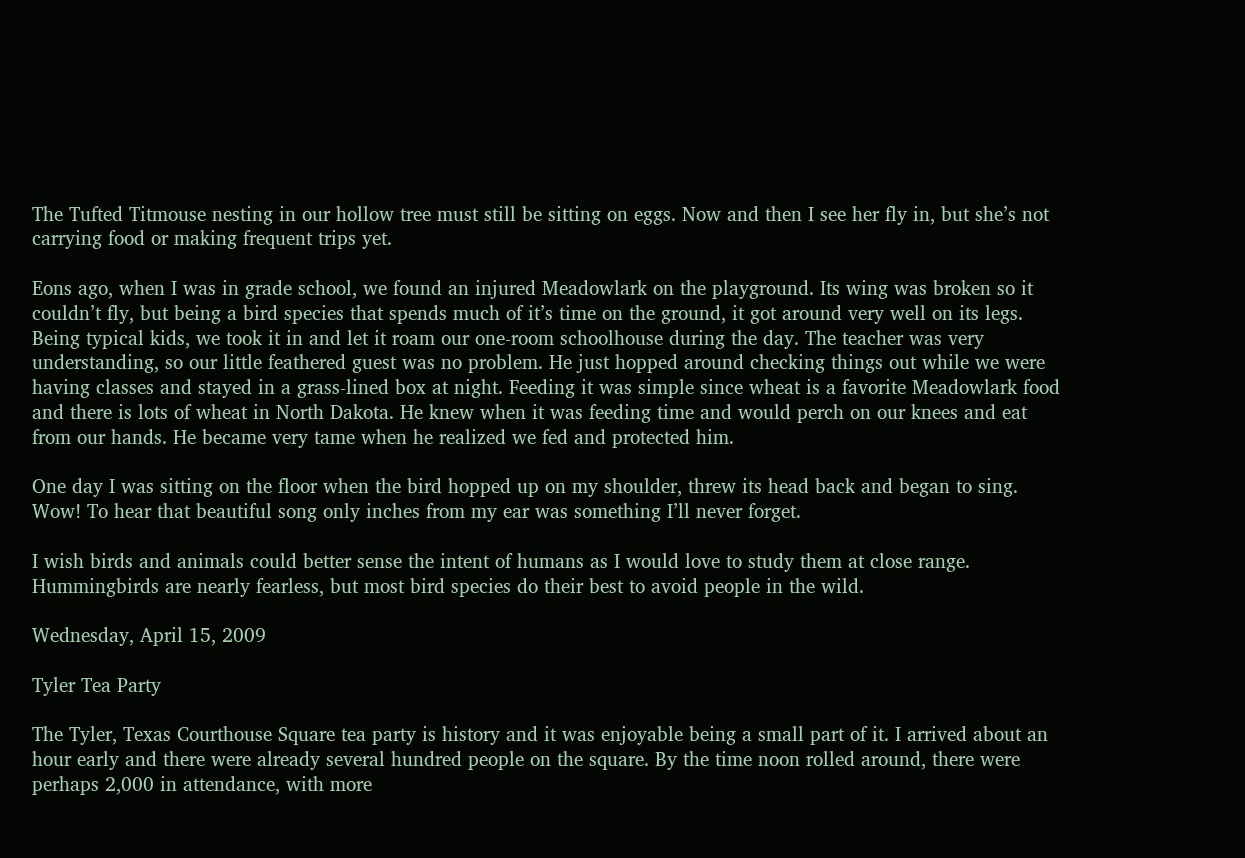The Tufted Titmouse nesting in our hollow tree must still be sitting on eggs. Now and then I see her fly in, but she’s not carrying food or making frequent trips yet.

Eons ago, when I was in grade school, we found an injured Meadowlark on the playground. Its wing was broken so it couldn’t fly, but being a bird species that spends much of it’s time on the ground, it got around very well on its legs. Being typical kids, we took it in and let it roam our one-room schoolhouse during the day. The teacher was very understanding, so our little feathered guest was no problem. He just hopped around checking things out while we were having classes and stayed in a grass-lined box at night. Feeding it was simple since wheat is a favorite Meadowlark food and there is lots of wheat in North Dakota. He knew when it was feeding time and would perch on our knees and eat from our hands. He became very tame when he realized we fed and protected him.

One day I was sitting on the floor when the bird hopped up on my shoulder, threw its head back and began to sing. Wow! To hear that beautiful song only inches from my ear was something I’ll never forget.

I wish birds and animals could better sense the intent of humans as I would love to study them at close range. Hummingbirds are nearly fearless, but most bird species do their best to avoid people in the wild.

Wednesday, April 15, 2009

Tyler Tea Party

The Tyler, Texas Courthouse Square tea party is history and it was enjoyable being a small part of it. I arrived about an hour early and there were already several hundred people on the square. By the time noon rolled around, there were perhaps 2,000 in attendance, with more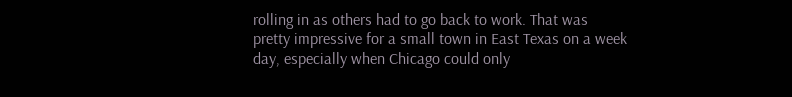rolling in as others had to go back to work. That was pretty impressive for a small town in East Texas on a week day, especially when Chicago could only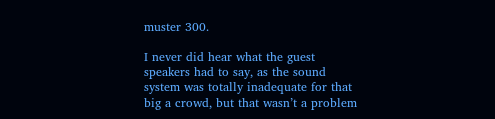muster 300.

I never did hear what the guest speakers had to say, as the sound system was totally inadequate for that big a crowd, but that wasn’t a problem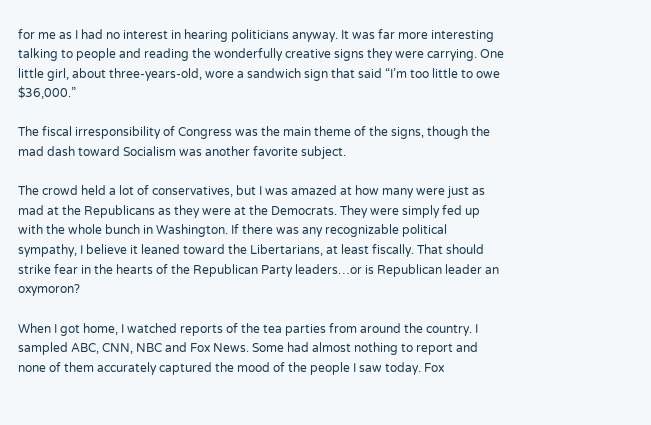for me as I had no interest in hearing politicians anyway. It was far more interesting talking to people and reading the wonderfully creative signs they were carrying. One little girl, about three-years-old, wore a sandwich sign that said “I’m too little to owe $36,000.”

The fiscal irresponsibility of Congress was the main theme of the signs, though the mad dash toward Socialism was another favorite subject.

The crowd held a lot of conservatives, but I was amazed at how many were just as mad at the Republicans as they were at the Democrats. They were simply fed up with the whole bunch in Washington. If there was any recognizable political sympathy, I believe it leaned toward the Libertarians, at least fiscally. That should strike fear in the hearts of the Republican Party leaders…or is Republican leader an oxymoron?

When I got home, I watched reports of the tea parties from around the country. I sampled ABC, CNN, NBC and Fox News. Some had almost nothing to report and none of them accurately captured the mood of the people I saw today. Fox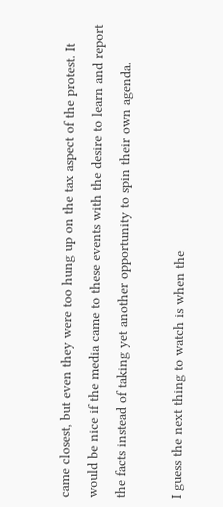came closest, but even they were too hung up on the tax aspect of the protest. It would be nice if the media came to these events with the desire to learn and report the facts instead of taking yet another opportunity to spin their own agenda.

I guess the next thing to watch is when the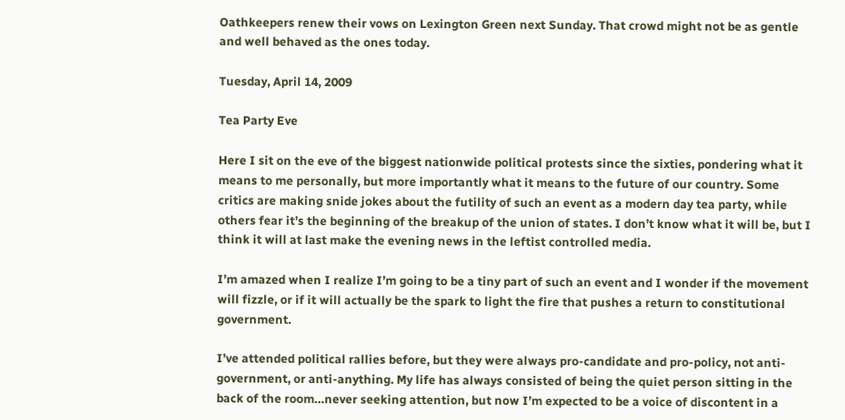Oathkeepers renew their vows on Lexington Green next Sunday. That crowd might not be as gentle and well behaved as the ones today.

Tuesday, April 14, 2009

Tea Party Eve

Here I sit on the eve of the biggest nationwide political protests since the sixties, pondering what it means to me personally, but more importantly what it means to the future of our country. Some critics are making snide jokes about the futility of such an event as a modern day tea party, while others fear it’s the beginning of the breakup of the union of states. I don’t know what it will be, but I think it will at last make the evening news in the leftist controlled media.

I’m amazed when I realize I’m going to be a tiny part of such an event and I wonder if the movement will fizzle, or if it will actually be the spark to light the fire that pushes a return to constitutional government.

I’ve attended political rallies before, but they were always pro-candidate and pro-policy, not anti-government, or anti-anything. My life has always consisted of being the quiet person sitting in the back of the room…never seeking attention, but now I’m expected to be a voice of discontent in a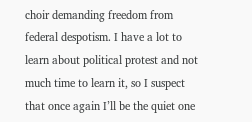choir demanding freedom from federal despotism. I have a lot to learn about political protest and not much time to learn it, so I suspect that once again I’ll be the quiet one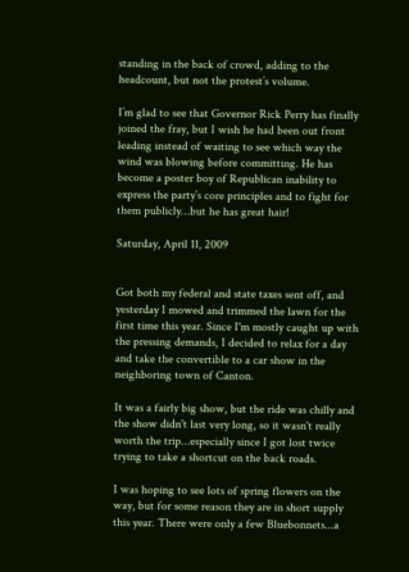standing in the back of crowd, adding to the headcount, but not the protest’s volume.

I’m glad to see that Governor Rick Perry has finally joined the fray, but I wish he had been out front leading instead of waiting to see which way the wind was blowing before committing. He has become a poster boy of Republican inability to express the party’s core principles and to fight for them publicly…but he has great hair!

Saturday, April 11, 2009


Got both my federal and state taxes sent off, and yesterday I mowed and trimmed the lawn for the first time this year. Since I'm mostly caught up with the pressing demands, I decided to relax for a day and take the convertible to a car show in the neighboring town of Canton.

It was a fairly big show, but the ride was chilly and the show didn't last very long, so it wasn't really worth the trip...especially since I got lost twice trying to take a shortcut on the back roads.

I was hoping to see lots of spring flowers on the way, but for some reason they are in short supply this year. There were only a few Bluebonnets...a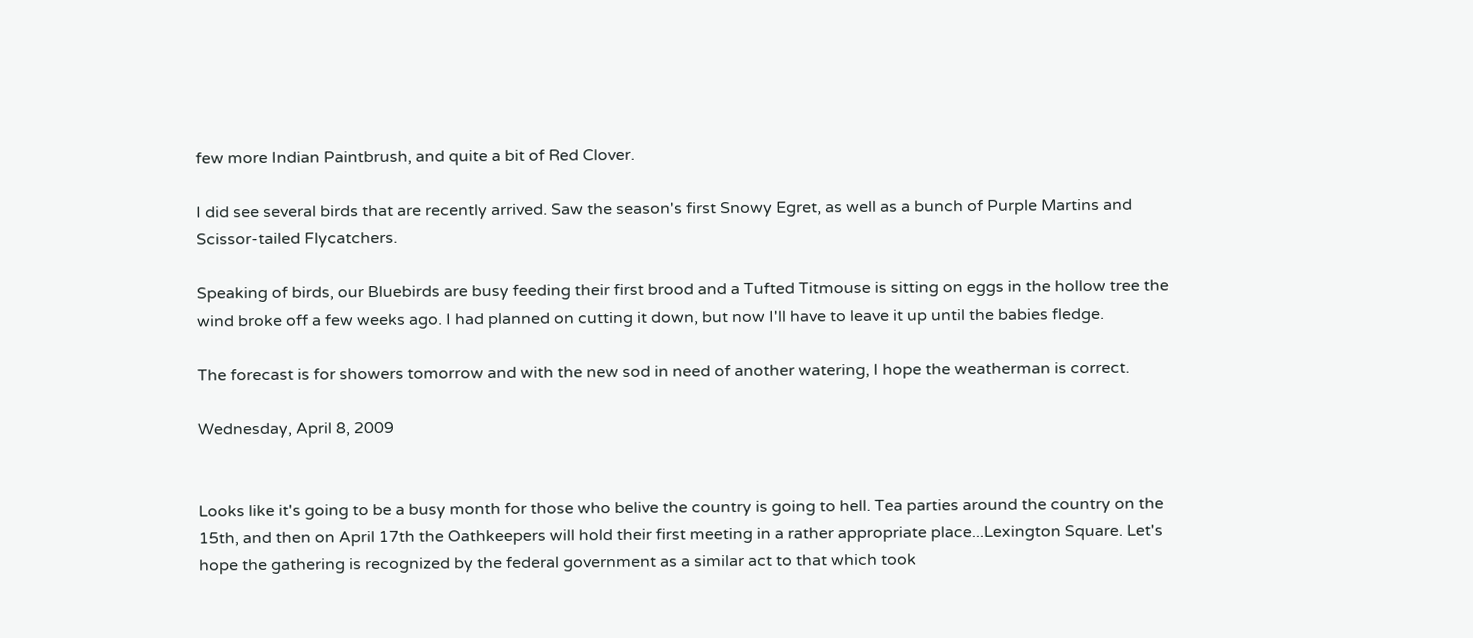few more Indian Paintbrush, and quite a bit of Red Clover.

I did see several birds that are recently arrived. Saw the season's first Snowy Egret, as well as a bunch of Purple Martins and Scissor-tailed Flycatchers.

Speaking of birds, our Bluebirds are busy feeding their first brood and a Tufted Titmouse is sitting on eggs in the hollow tree the wind broke off a few weeks ago. I had planned on cutting it down, but now I'll have to leave it up until the babies fledge.

The forecast is for showers tomorrow and with the new sod in need of another watering, I hope the weatherman is correct.

Wednesday, April 8, 2009


Looks like it's going to be a busy month for those who belive the country is going to hell. Tea parties around the country on the 15th, and then on April 17th the Oathkeepers will hold their first meeting in a rather appropriate place...Lexington Square. Let's hope the gathering is recognized by the federal government as a similar act to that which took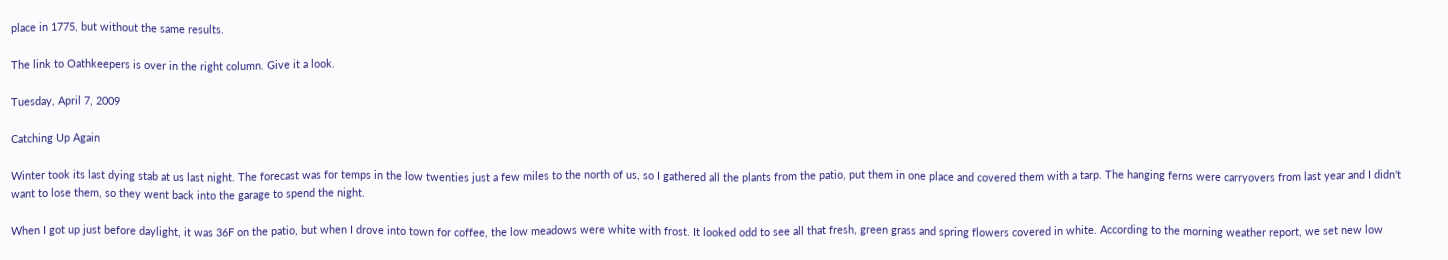place in 1775, but without the same results.

The link to Oathkeepers is over in the right column. Give it a look.

Tuesday, April 7, 2009

Catching Up Again

Winter took its last dying stab at us last night. The forecast was for temps in the low twenties just a few miles to the north of us, so I gathered all the plants from the patio, put them in one place and covered them with a tarp. The hanging ferns were carryovers from last year and I didn't want to lose them, so they went back into the garage to spend the night.

When I got up just before daylight, it was 36F on the patio, but when I drove into town for coffee, the low meadows were white with frost. It looked odd to see all that fresh, green grass and spring flowers covered in white. According to the morning weather report, we set new low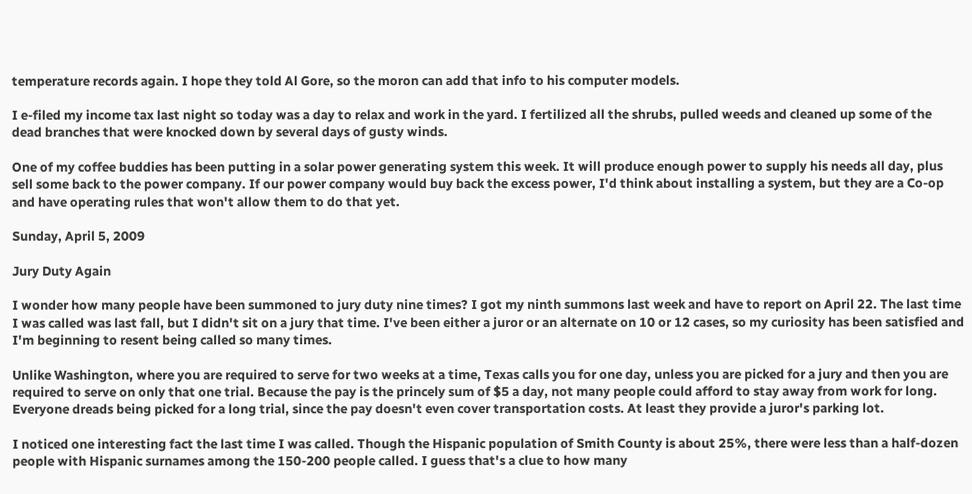temperature records again. I hope they told Al Gore, so the moron can add that info to his computer models.

I e-filed my income tax last night so today was a day to relax and work in the yard. I fertilized all the shrubs, pulled weeds and cleaned up some of the dead branches that were knocked down by several days of gusty winds.

One of my coffee buddies has been putting in a solar power generating system this week. It will produce enough power to supply his needs all day, plus sell some back to the power company. If our power company would buy back the excess power, I'd think about installing a system, but they are a Co-op and have operating rules that won't allow them to do that yet.

Sunday, April 5, 2009

Jury Duty Again

I wonder how many people have been summoned to jury duty nine times? I got my ninth summons last week and have to report on April 22. The last time I was called was last fall, but I didn't sit on a jury that time. I've been either a juror or an alternate on 10 or 12 cases, so my curiosity has been satisfied and I'm beginning to resent being called so many times.

Unlike Washington, where you are required to serve for two weeks at a time, Texas calls you for one day, unless you are picked for a jury and then you are required to serve on only that one trial. Because the pay is the princely sum of $5 a day, not many people could afford to stay away from work for long. Everyone dreads being picked for a long trial, since the pay doesn't even cover transportation costs. At least they provide a juror's parking lot.

I noticed one interesting fact the last time I was called. Though the Hispanic population of Smith County is about 25%, there were less than a half-dozen people with Hispanic surnames among the 150-200 people called. I guess that's a clue to how many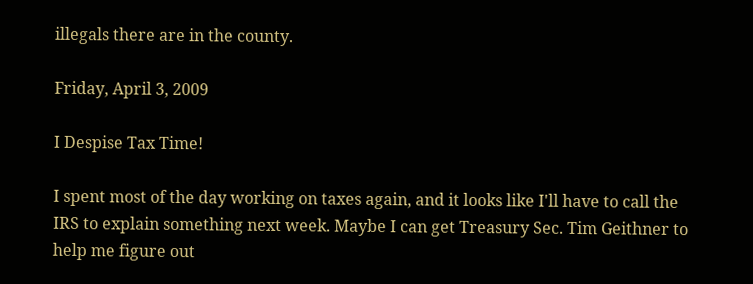illegals there are in the county.

Friday, April 3, 2009

I Despise Tax Time!

I spent most of the day working on taxes again, and it looks like I'll have to call the IRS to explain something next week. Maybe I can get Treasury Sec. Tim Geithner to help me figure out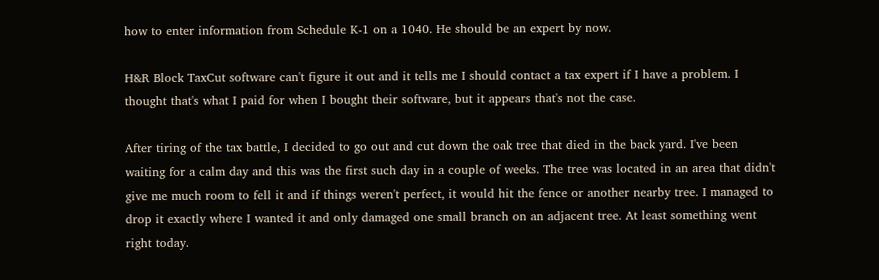how to enter information from Schedule K-1 on a 1040. He should be an expert by now.

H&R Block TaxCut software can't figure it out and it tells me I should contact a tax expert if I have a problem. I thought that's what I paid for when I bought their software, but it appears that's not the case.

After tiring of the tax battle, I decided to go out and cut down the oak tree that died in the back yard. I've been waiting for a calm day and this was the first such day in a couple of weeks. The tree was located in an area that didn't give me much room to fell it and if things weren't perfect, it would hit the fence or another nearby tree. I managed to drop it exactly where I wanted it and only damaged one small branch on an adjacent tree. At least something went right today.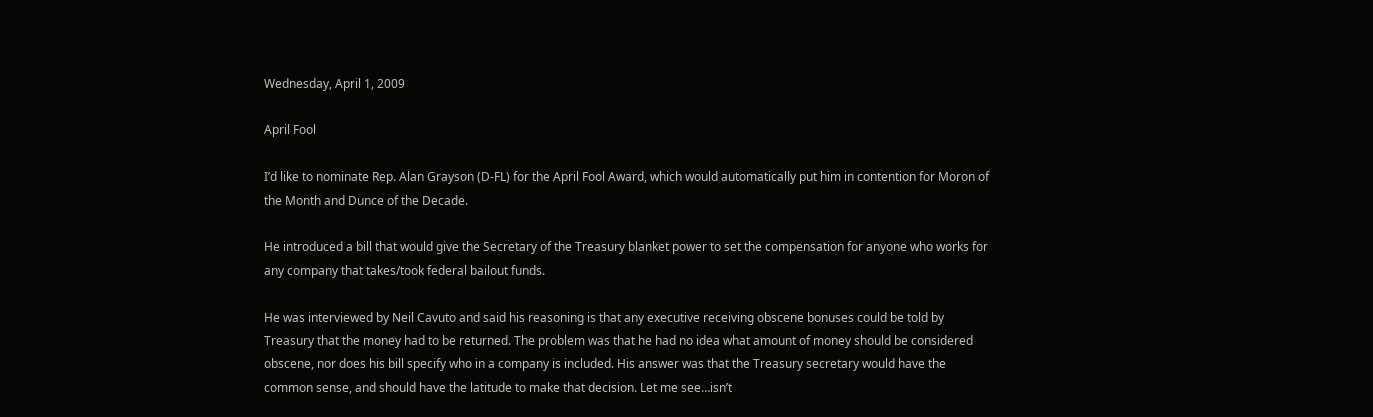Wednesday, April 1, 2009

April Fool

I’d like to nominate Rep. Alan Grayson (D-FL) for the April Fool Award, which would automatically put him in contention for Moron of the Month and Dunce of the Decade.

He introduced a bill that would give the Secretary of the Treasury blanket power to set the compensation for anyone who works for any company that takes/took federal bailout funds.

He was interviewed by Neil Cavuto and said his reasoning is that any executive receiving obscene bonuses could be told by Treasury that the money had to be returned. The problem was that he had no idea what amount of money should be considered obscene, nor does his bill specify who in a company is included. His answer was that the Treasury secretary would have the common sense, and should have the latitude to make that decision. Let me see…isn’t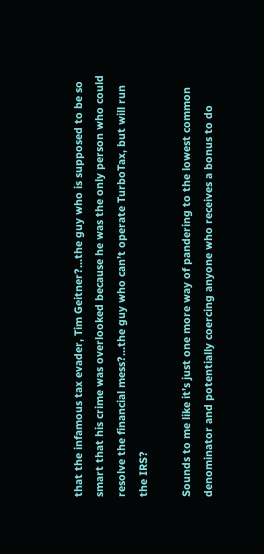that the infamous tax evader, Tim Geitner?...the guy who is supposed to be so smart that his crime was overlooked because he was the only person who could resolve the financial mess?...the guy who can’t operate TurboTax, but will run the IRS?

Sounds to me like it’s just one more way of pandering to the lowest common denominator and potentially coercing anyone who receives a bonus to do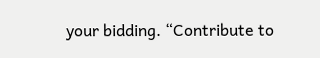your bidding. “Contribute to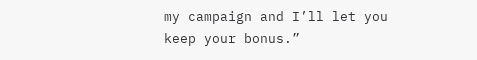my campaign and I’ll let you keep your bonus.”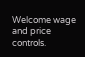Welcome wage and price controls.